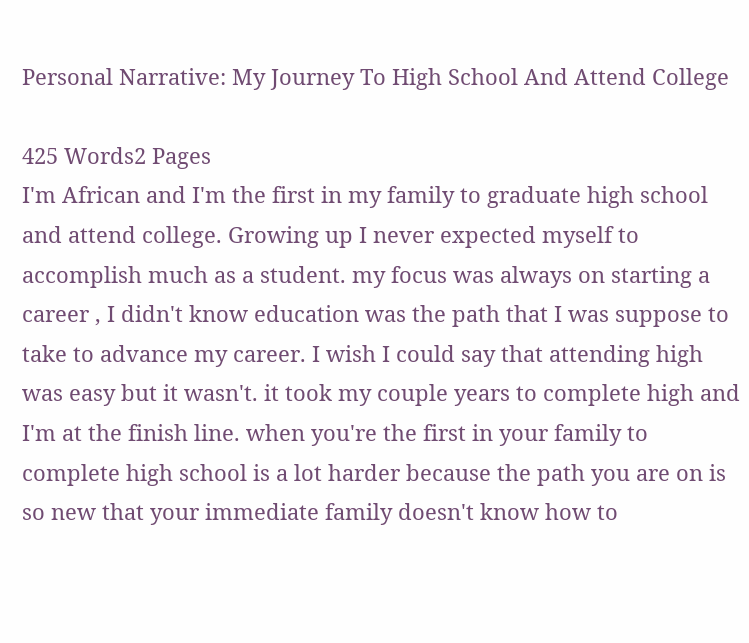Personal Narrative: My Journey To High School And Attend College

425 Words2 Pages
I'm African and I'm the first in my family to graduate high school and attend college. Growing up I never expected myself to accomplish much as a student. my focus was always on starting a career , I didn't know education was the path that I was suppose to take to advance my career. I wish I could say that attending high was easy but it wasn't. it took my couple years to complete high and I'm at the finish line. when you're the first in your family to complete high school is a lot harder because the path you are on is so new that your immediate family doesn't know how to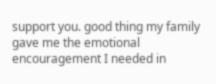support you. good thing my family gave me the emotional encouragement I needed in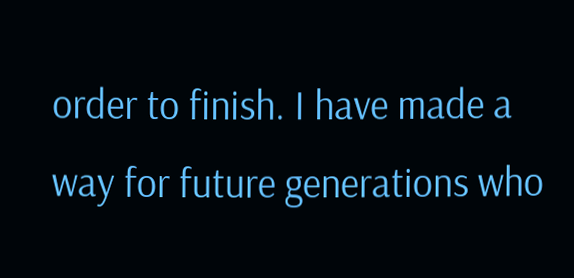order to finish. I have made a way for future generations who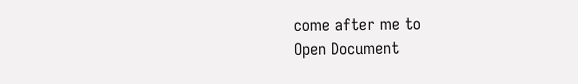come after me to
Open Document